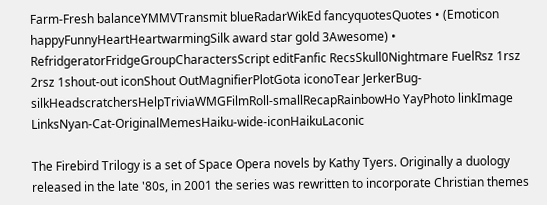Farm-Fresh balanceYMMVTransmit blueRadarWikEd fancyquotesQuotes • (Emoticon happyFunnyHeartHeartwarmingSilk award star gold 3Awesome) • RefridgeratorFridgeGroupCharactersScript editFanfic RecsSkull0Nightmare FuelRsz 1rsz 2rsz 1shout-out iconShout OutMagnifierPlotGota iconoTear JerkerBug-silkHeadscratchersHelpTriviaWMGFilmRoll-smallRecapRainbowHo YayPhoto linkImage LinksNyan-Cat-OriginalMemesHaiku-wide-iconHaikuLaconic

The Firebird Trilogy is a set of Space Opera novels by Kathy Tyers. Originally a duology released in the late '80s, in 2001 the series was rewritten to incorporate Christian themes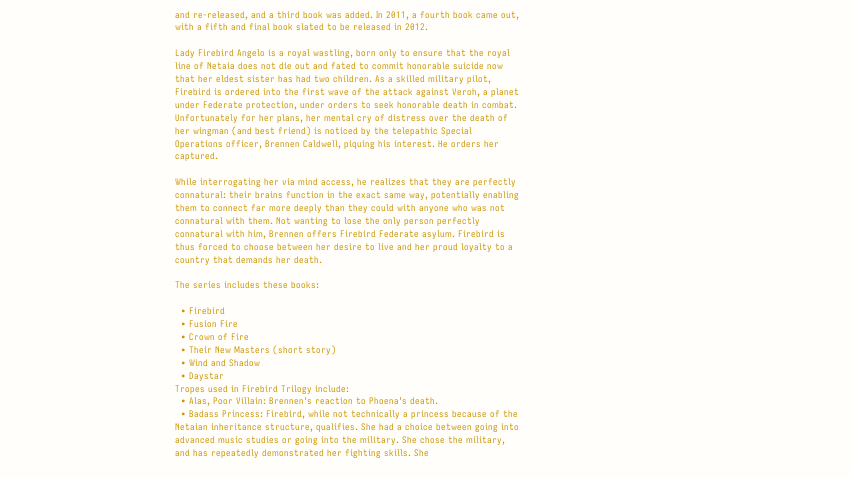and re-released, and a third book was added. In 2011, a fourth book came out, with a fifth and final book slated to be released in 2012.

Lady Firebird Angelo is a royal wastling, born only to ensure that the royal line of Netaia does not die out and fated to commit honorable suicide now that her eldest sister has had two children. As a skilled military pilot, Firebird is ordered into the first wave of the attack against Veroh, a planet under Federate protection, under orders to seek honorable death in combat. Unfortunately for her plans, her mental cry of distress over the death of her wingman (and best friend) is noticed by the telepathic Special Operations officer, Brennen Caldwell, piquing his interest. He orders her captured.

While interrogating her via mind access, he realizes that they are perfectly connatural: their brains function in the exact same way, potentially enabling them to connect far more deeply than they could with anyone who was not connatural with them. Not wanting to lose the only person perfectly connatural with him, Brennen offers Firebird Federate asylum. Firebird is thus forced to choose between her desire to live and her proud loyalty to a country that demands her death.

The series includes these books:

  • Firebird
  • Fusion Fire
  • Crown of Fire
  • Their New Masters (short story)
  • Wind and Shadow
  • Daystar
Tropes used in Firebird Trilogy include:
  • Alas, Poor Villain: Brennen's reaction to Phoena's death.
  • Badass Princess: Firebird, while not technically a princess because of the Netaian inheritance structure, qualifies. She had a choice between going into advanced music studies or going into the military. She chose the military, and has repeatedly demonstrated her fighting skills. She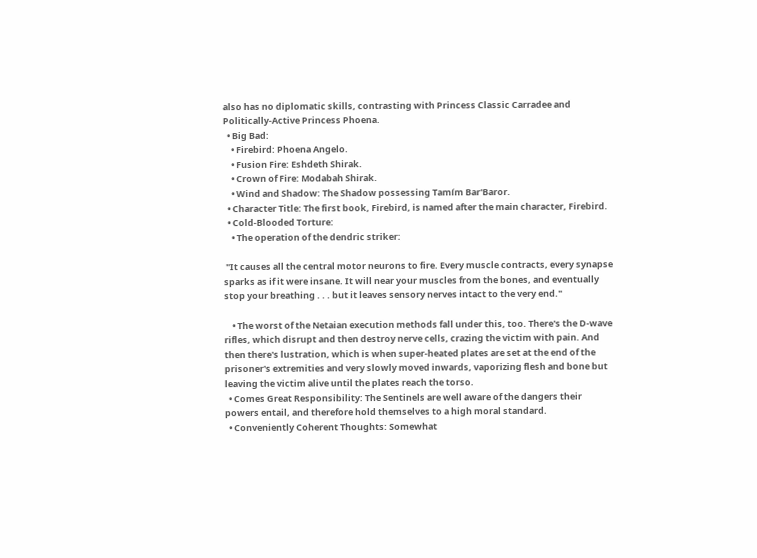also has no diplomatic skills, contrasting with Princess Classic Carradee and Politically-Active Princess Phoena.
  • Big Bad:
    • Firebird: Phoena Angelo.
    • Fusion Fire: Eshdeth Shirak.
    • Crown of Fire: Modabah Shirak.
    • Wind and Shadow: The Shadow possessing Tamím Bar'Baror.
  • Character Title: The first book, Firebird, is named after the main character, Firebird.
  • Cold-Blooded Torture:
    • The operation of the dendric striker:

 "It causes all the central motor neurons to fire. Every muscle contracts, every synapse sparks as if it were insane. It will near your muscles from the bones, and eventually stop your breathing . . . but it leaves sensory nerves intact to the very end."

    • The worst of the Netaian execution methods fall under this, too. There's the D-wave rifles, which disrupt and then destroy nerve cells, crazing the victim with pain. And then there's lustration, which is when super-heated plates are set at the end of the prisoner's extremities and very slowly moved inwards, vaporizing flesh and bone but leaving the victim alive until the plates reach the torso.
  • Comes Great Responsibility: The Sentinels are well aware of the dangers their powers entail, and therefore hold themselves to a high moral standard.
  • Conveniently Coherent Thoughts: Somewhat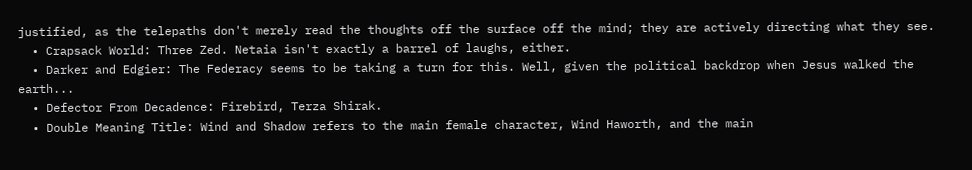justified, as the telepaths don't merely read the thoughts off the surface off the mind; they are actively directing what they see.
  • Crapsack World: Three Zed. Netaia isn't exactly a barrel of laughs, either.
  • Darker and Edgier: The Federacy seems to be taking a turn for this. Well, given the political backdrop when Jesus walked the earth...
  • Defector From Decadence: Firebird, Terza Shirak.
  • Double Meaning Title: Wind and Shadow refers to the main female character, Wind Haworth, and the main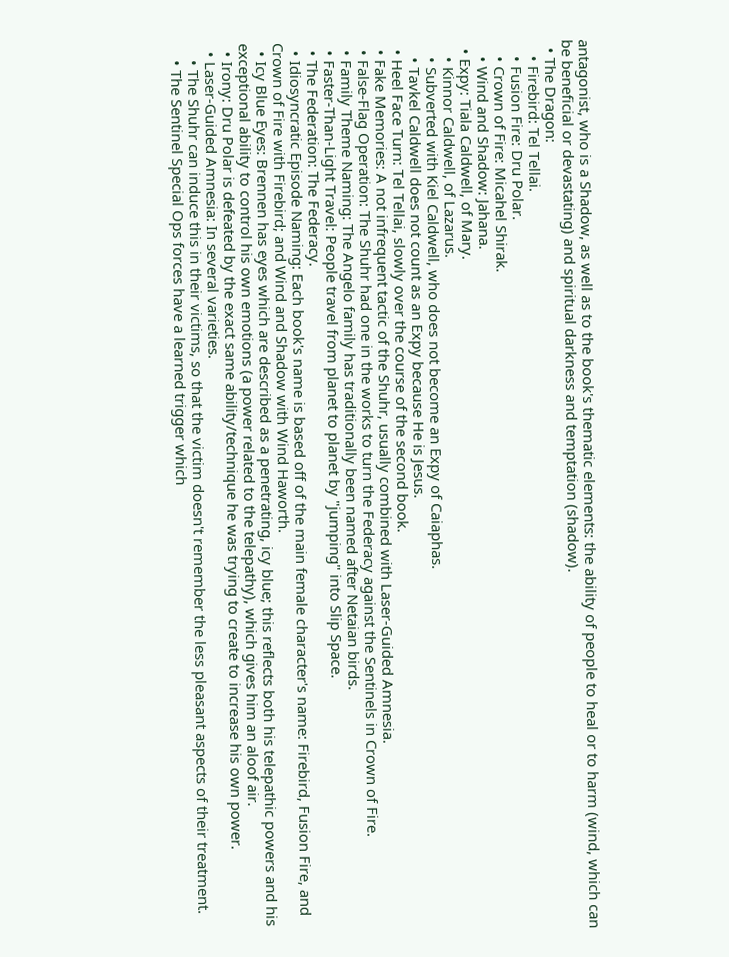antagonist, who is a Shadow, as well as to the book's thematic elements: the ability of people to heal or to harm (wind, which can be beneficial or devastating) and spiritual darkness and temptation (shadow).
  • The Dragon:
    • Firebird: Tel Tellai.
    • Fusion Fire: Dru Polar.
    • Crown of Fire: Micahel Shirak.
    • Wind and Shadow: Jahana.
  • Expy: Tiala Caldwell, of Mary.
    • Kinnor Caldwell, of Lazarus.
    • Subverted with Kiel Caldwell, who does not become an Expy of Caiaphas.
    • Tavkel Caldwell does not count as an Expy because He is Jesus.
  • Heel Face Turn: Tel Tellai, slowly over the course of the second book.
  • Fake Memories: A not infrequent tactic of the Shuhr, usually combined with Laser-Guided Amnesia.
  • False-Flag Operation: The Shuhr had one in the works to turn the Federacy against the Sentinels in Crown of Fire.
  • Family Theme Naming: The Angelo family has traditionally been named after Netaian birds.
  • Faster-Than-Light Travel: People travel from planet to planet by "jumping" into Slip Space.
  • The Federation: The Federacy.
  • Idiosyncratic Episode Naming: Each book's name is based off of the main female character's name: Firebird, Fusion Fire, and Crown of Fire with Firebird; and Wind and Shadow with Wind Haworth.
  • Icy Blue Eyes: Brennen has eyes which are described as a penetrating, icy blue; this reflects both his telepathic powers and his exceptional ability to control his own emotions (a power related to the telepathy), which gives him an aloof air.
  • Irony: Dru Polar is defeated by the exact same ability/technique he was trying to create to increase his own power.
  • Laser-Guided Amnesia: In several varieties.
    • The Shuhr can induce this in their victims, so that the victim doesn't remember the less pleasant aspects of their treatment.
    • The Sentinel Special Ops forces have a learned trigger which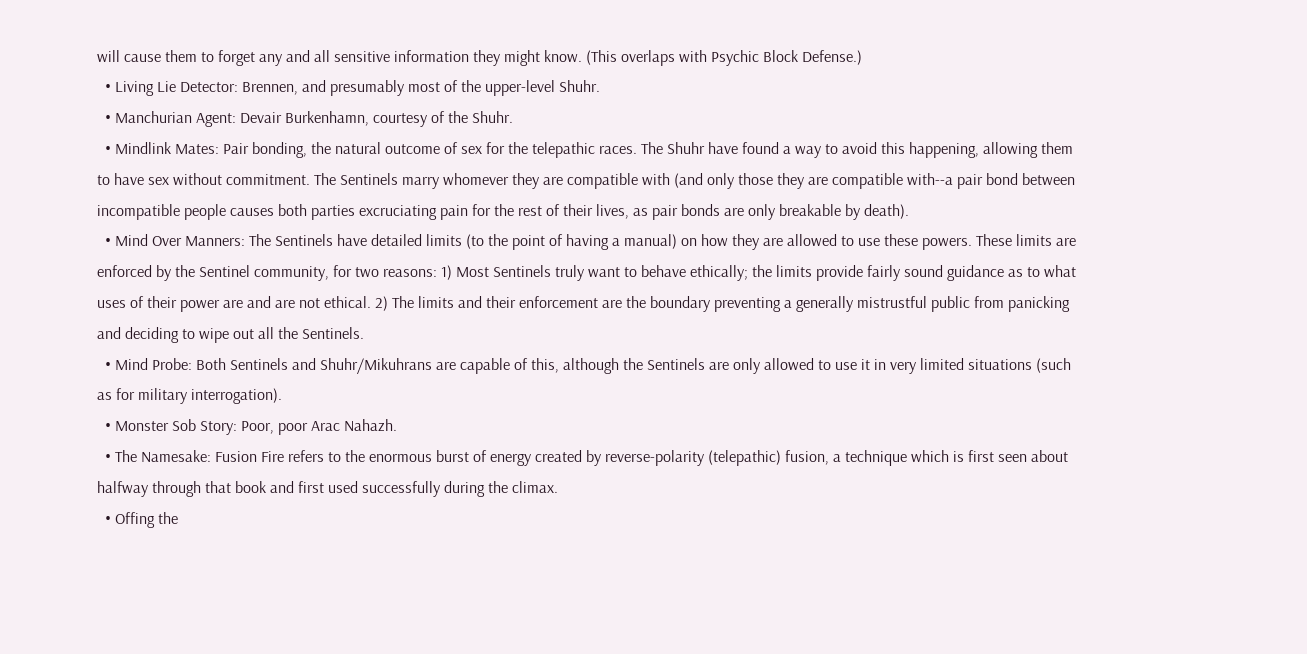will cause them to forget any and all sensitive information they might know. (This overlaps with Psychic Block Defense.)
  • Living Lie Detector: Brennen, and presumably most of the upper-level Shuhr.
  • Manchurian Agent: Devair Burkenhamn, courtesy of the Shuhr.
  • Mindlink Mates: Pair bonding, the natural outcome of sex for the telepathic races. The Shuhr have found a way to avoid this happening, allowing them to have sex without commitment. The Sentinels marry whomever they are compatible with (and only those they are compatible with--a pair bond between incompatible people causes both parties excruciating pain for the rest of their lives, as pair bonds are only breakable by death).
  • Mind Over Manners: The Sentinels have detailed limits (to the point of having a manual) on how they are allowed to use these powers. These limits are enforced by the Sentinel community, for two reasons: 1) Most Sentinels truly want to behave ethically; the limits provide fairly sound guidance as to what uses of their power are and are not ethical. 2) The limits and their enforcement are the boundary preventing a generally mistrustful public from panicking and deciding to wipe out all the Sentinels.
  • Mind Probe: Both Sentinels and Shuhr/Mikuhrans are capable of this, although the Sentinels are only allowed to use it in very limited situations (such as for military interrogation).
  • Monster Sob Story: Poor, poor Arac Nahazh.
  • The Namesake: Fusion Fire refers to the enormous burst of energy created by reverse-polarity (telepathic) fusion, a technique which is first seen about halfway through that book and first used successfully during the climax.
  • Offing the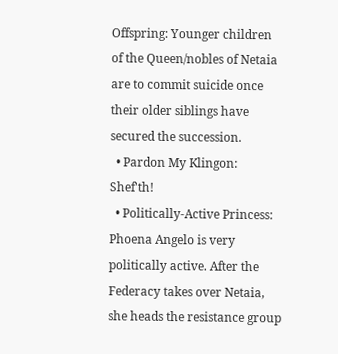Offspring: Younger children of the Queen/nobles of Netaia are to commit suicide once their older siblings have secured the succession.
  • Pardon My Klingon: Shef'th!
  • Politically-Active Princess: Phoena Angelo is very politically active. After the Federacy takes over Netaia, she heads the resistance group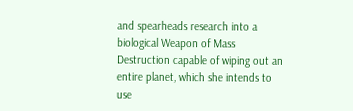and spearheads research into a biological Weapon of Mass Destruction capable of wiping out an entire planet, which she intends to use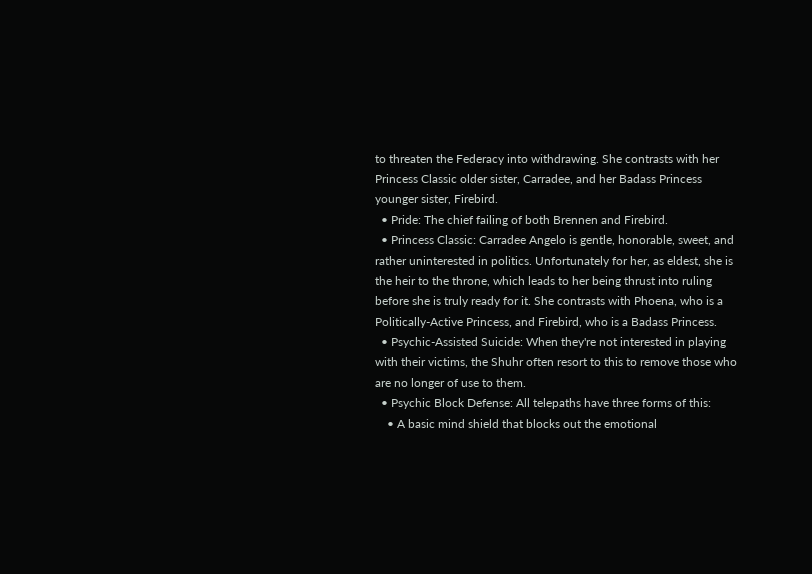to threaten the Federacy into withdrawing. She contrasts with her Princess Classic older sister, Carradee, and her Badass Princess younger sister, Firebird.
  • Pride: The chief failing of both Brennen and Firebird.
  • Princess Classic: Carradee Angelo is gentle, honorable, sweet, and rather uninterested in politics. Unfortunately for her, as eldest, she is the heir to the throne, which leads to her being thrust into ruling before she is truly ready for it. She contrasts with Phoena, who is a Politically-Active Princess, and Firebird, who is a Badass Princess.
  • Psychic-Assisted Suicide: When they're not interested in playing with their victims, the Shuhr often resort to this to remove those who are no longer of use to them.
  • Psychic Block Defense: All telepaths have three forms of this:
    • A basic mind shield that blocks out the emotional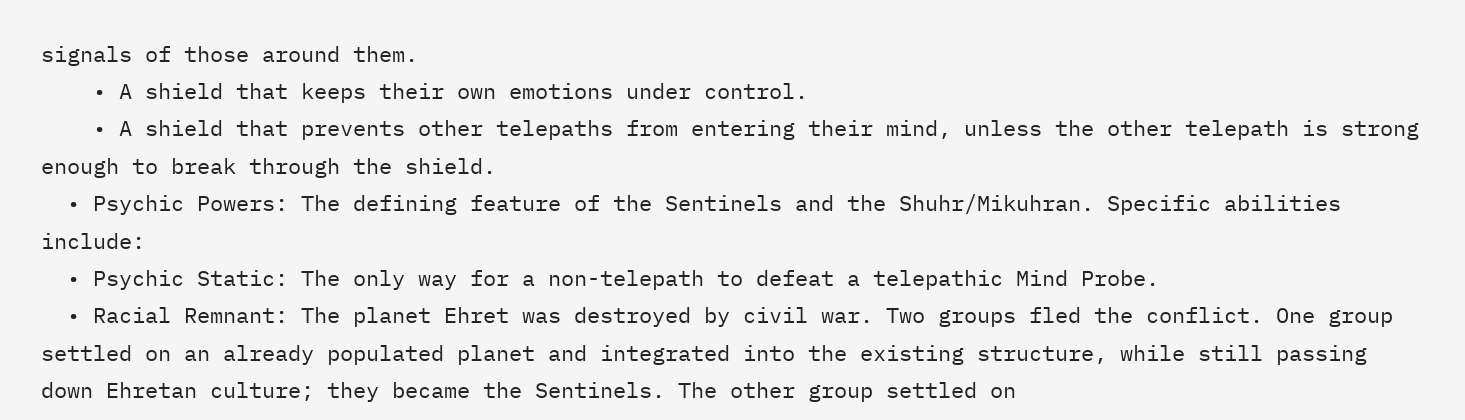signals of those around them.
    • A shield that keeps their own emotions under control.
    • A shield that prevents other telepaths from entering their mind, unless the other telepath is strong enough to break through the shield.
  • Psychic Powers: The defining feature of the Sentinels and the Shuhr/Mikuhran. Specific abilities include:
  • Psychic Static: The only way for a non-telepath to defeat a telepathic Mind Probe.
  • Racial Remnant: The planet Ehret was destroyed by civil war. Two groups fled the conflict. One group settled on an already populated planet and integrated into the existing structure, while still passing down Ehretan culture; they became the Sentinels. The other group settled on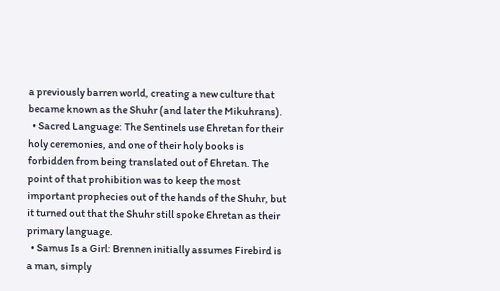a previously barren world, creating a new culture that became known as the Shuhr (and later the Mikuhrans).
  • Sacred Language: The Sentinels use Ehretan for their holy ceremonies, and one of their holy books is forbidden from being translated out of Ehretan. The point of that prohibition was to keep the most important prophecies out of the hands of the Shuhr, but it turned out that the Shuhr still spoke Ehretan as their primary language.
  • Samus Is a Girl: Brennen initially assumes Firebird is a man, simply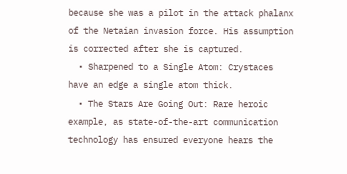because she was a pilot in the attack phalanx of the Netaian invasion force. His assumption is corrected after she is captured.
  • Sharpened to a Single Atom: Crystaces have an edge a single atom thick.
  • The Stars Are Going Out: Rare heroic example, as state-of-the-art communication technology has ensured everyone hears the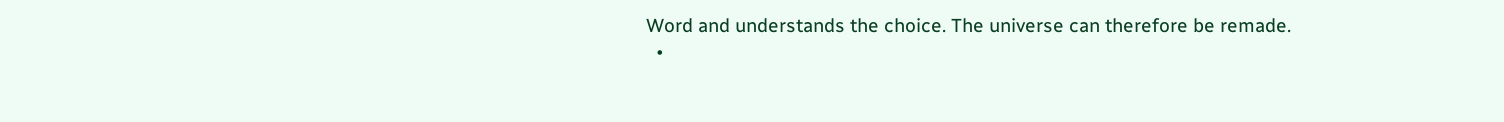Word and understands the choice. The universe can therefore be remade.
  •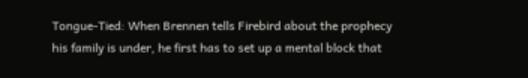Tongue-Tied: When Brennen tells Firebird about the prophecy his family is under, he first has to set up a mental block that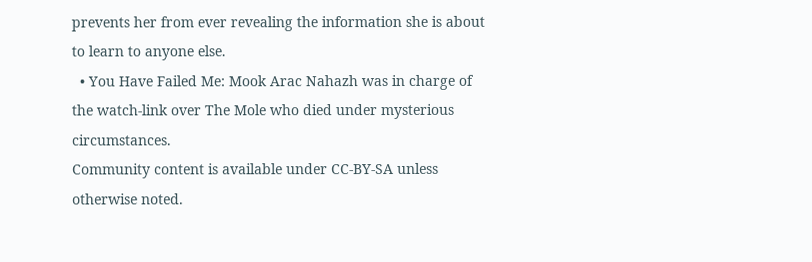prevents her from ever revealing the information she is about to learn to anyone else.
  • You Have Failed Me: Mook Arac Nahazh was in charge of the watch-link over The Mole who died under mysterious circumstances.
Community content is available under CC-BY-SA unless otherwise noted.